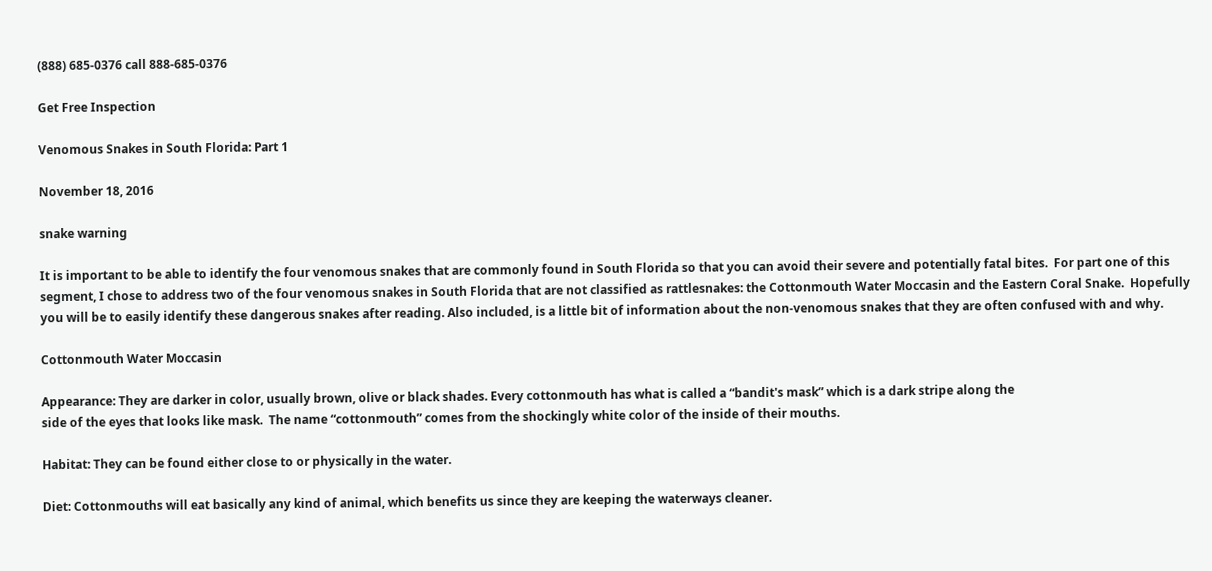(888) 685-0376 call 888-685-0376

Get Free Inspection

Venomous Snakes in South Florida: Part 1

November 18, 2016

snake warning

It is important to be able to identify the four venomous snakes that are commonly found in South Florida so that you can avoid their severe and potentially fatal bites.  For part one of this segment, I chose to address two of the four venomous snakes in South Florida that are not classified as rattlesnakes: the Cottonmouth Water Moccasin and the Eastern Coral Snake.  Hopefully you will be to easily identify these dangerous snakes after reading. Also included, is a little bit of information about the non-venomous snakes that they are often confused with and why.

Cottonmouth Water Moccasin

Appearance: They are darker in color, usually brown, olive or black shades. Every cottonmouth has what is called a “bandit's mask” which is a dark stripe along the
side of the eyes that looks like mask.  The name “cottonmouth” comes from the shockingly white color of the inside of their mouths.

Habitat: They can be found either close to or physically in the water.

Diet: Cottonmouths will eat basically any kind of animal, which benefits us since they are keeping the waterways cleaner.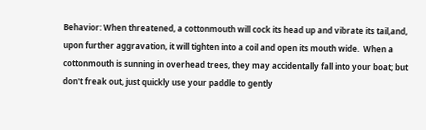Behavior: When threatened, a cottonmouth will cock its head up and vibrate its tail,and, upon further aggravation, it will tighten into a coil and open its mouth wide.  When a cottonmouth is sunning in overhead trees, they may accidentally fall into your boat; but don't freak out, just quickly use your paddle to gently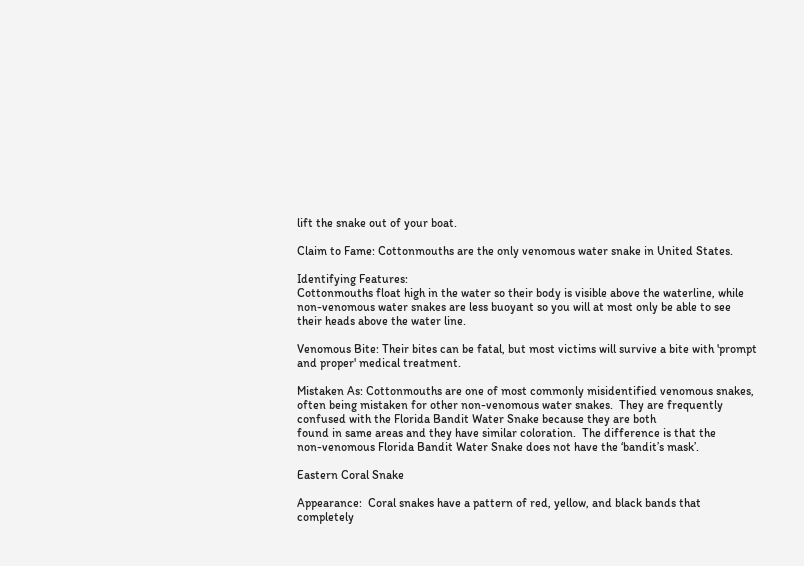lift the snake out of your boat.

Claim to Fame: Cottonmouths are the only venomous water snake in United States.

Identifying Features:
Cottonmouths float high in the water so their body is visible above the waterline, while non-venomous water snakes are less buoyant so you will at most only be able to see their heads above the water line.

Venomous Bite: Their bites can be fatal, but most victims will survive a bite with 'prompt and proper' medical treatment.

Mistaken As: Cottonmouths are one of most commonly misidentified venomous snakes, often being mistaken for other non-venomous water snakes.  They are frequently confused with the Florida Bandit Water Snake because they are both
found in same areas and they have similar coloration.  The difference is that the
non-venomous Florida Bandit Water Snake does not have the ‘bandit’s mask’.

Eastern Coral Snake

Appearance:  Coral snakes have a pattern of red, yellow, and black bands that completely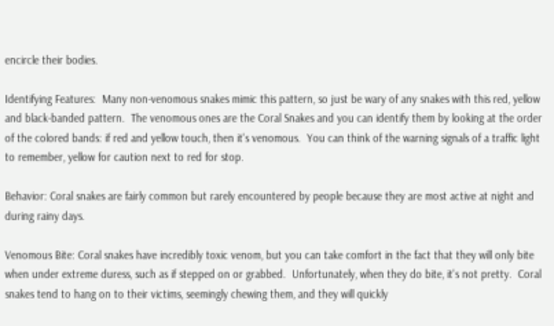encircle their bodies.

Identifying Features:  Many non-venomous snakes mimic this pattern, so just be wary of any snakes with this red, yellow and black-banded pattern.  The venomous ones are the Coral Snakes and you can identify them by looking at the order of the colored bands: if red and yellow touch, then it's venomous.  You can think of the warning signals of a traffic light to remember, yellow for caution next to red for stop.

Behavior: Coral snakes are fairly common but rarely encountered by people because they are most active at night and during rainy days.

Venomous Bite: Coral snakes have incredibly toxic venom, but you can take comfort in the fact that they will only bite when under extreme duress, such as if stepped on or grabbed.  Unfortunately, when they do bite, it's not pretty.  Coral snakes tend to hang on to their victims, seemingly chewing them, and they will quickly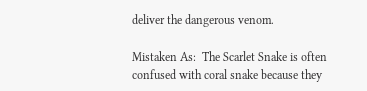deliver the dangerous venom.

Mistaken As:  The Scarlet Snake is often confused with coral snake because they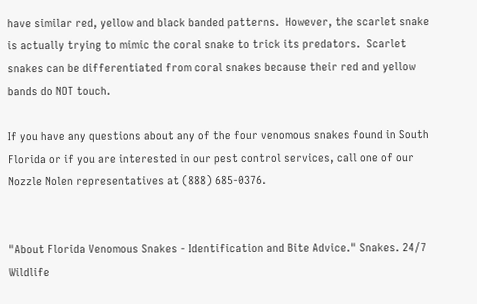have similar red, yellow and black banded patterns.  However, the scarlet snake is actually trying to mimic the coral snake to trick its predators.  Scarlet snakes can be differentiated from coral snakes because their red and yellow bands do NOT touch.

If you have any questions about any of the four venomous snakes found in South Florida or if you are interested in our pest control services, call one of our Nozzle Nolen representatives at (888) 685-0376.


"About Florida Venomous Snakes - Identification and Bite Advice." Snakes. 24/7 Wildlife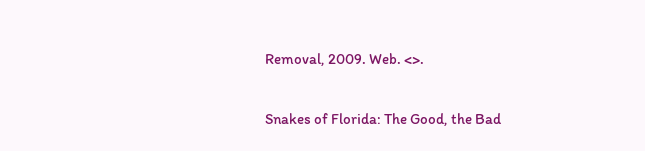Removal, 2009. Web. <>.

Snakes of Florida: The Good, the Bad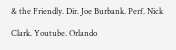& the Friendly. Dir. Joe Burbank. Perf. Nick

Clark. Youtube. Orlando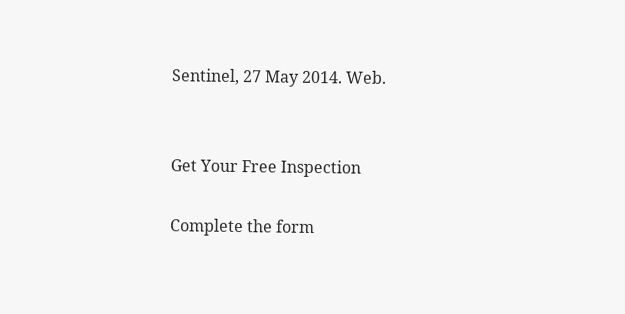Sentinel, 27 May 2014. Web.


Get Your Free Inspection

Complete the form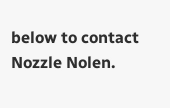below to contact Nozzle Nolen.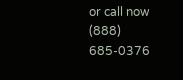or call now (888) 685-0376